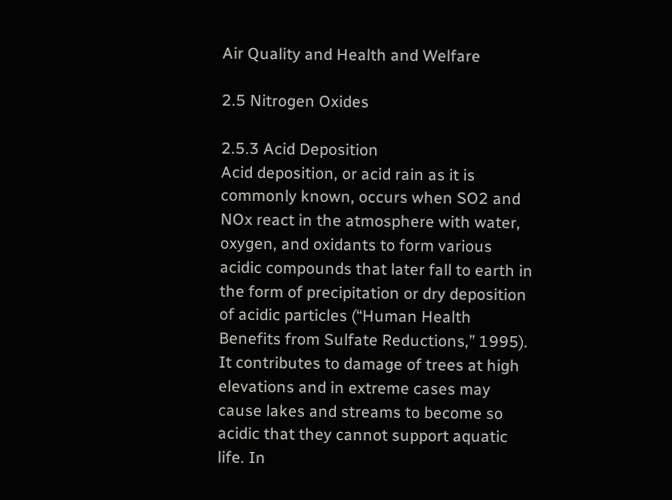Air Quality and Health and Welfare

2.5 Nitrogen Oxides

2.5.3 Acid Deposition
Acid deposition, or acid rain as it is commonly known, occurs when SO2 and NOx react in the atmosphere with water, oxygen, and oxidants to form various acidic compounds that later fall to earth in the form of precipitation or dry deposition of acidic particles (“Human Health Benefits from Sulfate Reductions,” 1995). It contributes to damage of trees at high elevations and in extreme cases may cause lakes and streams to become so acidic that they cannot support aquatic life. In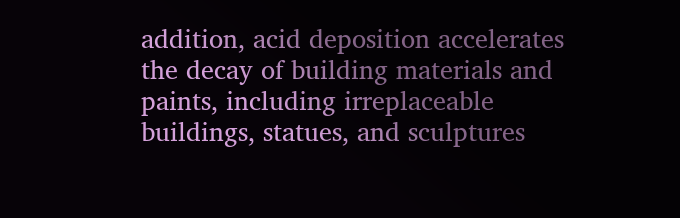addition, acid deposition accelerates the decay of building materials and paints, including irreplaceable buildings, statues, and sculptures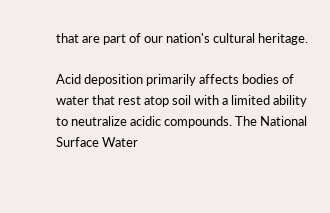that are part of our nation's cultural heritage.

Acid deposition primarily affects bodies of water that rest atop soil with a limited ability to neutralize acidic compounds. The National Surface Water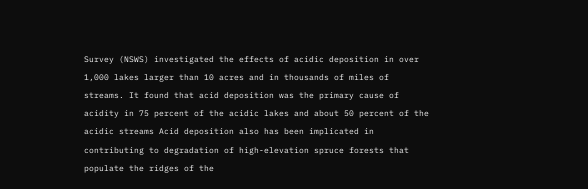Survey (NSWS) investigated the effects of acidic deposition in over 1,000 lakes larger than 10 acres and in thousands of miles of streams. It found that acid deposition was the primary cause of acidity in 75 percent of the acidic lakes and about 50 percent of the acidic streams Acid deposition also has been implicated in contributing to degradation of high-elevation spruce forests that populate the ridges of the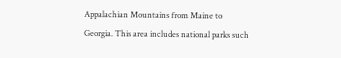Appalachian Mountains from Maine to Georgia. This area includes national parks such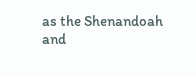as the Shenandoah and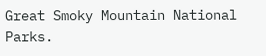Great Smoky Mountain National Parks.